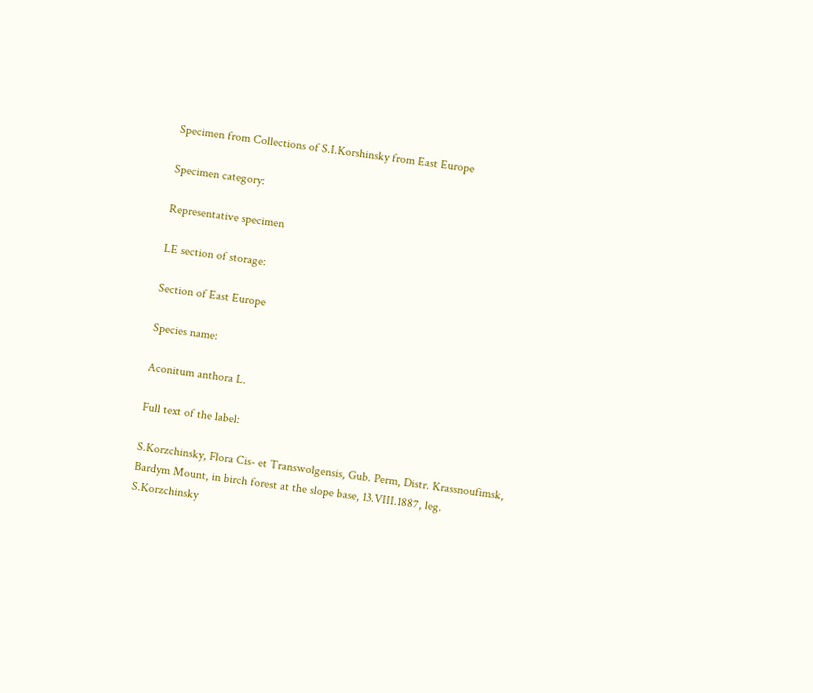Specimen from Collections of S.I.Korshinsky from East Europe

Specimen category:

Representative specimen

LE section of storage:

Section of East Europe

Species name:

Aconitum anthora L.

Full text of the label:

S.Korzchinsky, Flora Cis- et Transwolgensis, Gub. Perm, Distr. Krassnoufimsk, Bardym Mount, in birch forest at the slope base, 13.VIII.1887, leg. S.Korzchinsky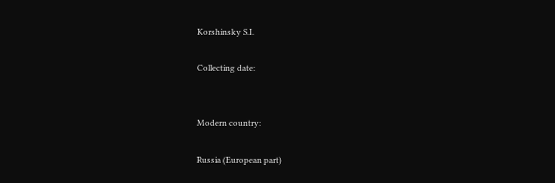Korshinsky S.I.

Collecting date:


Modern country:

Russia (European part)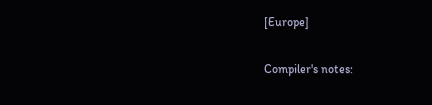[Europe]

Compiler's notes: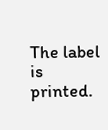The label is printed.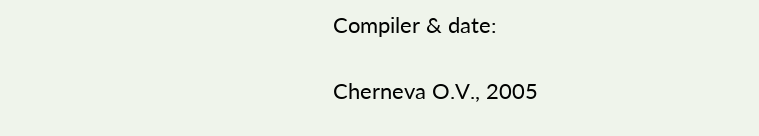Compiler & date:

Cherneva O.V., 2005